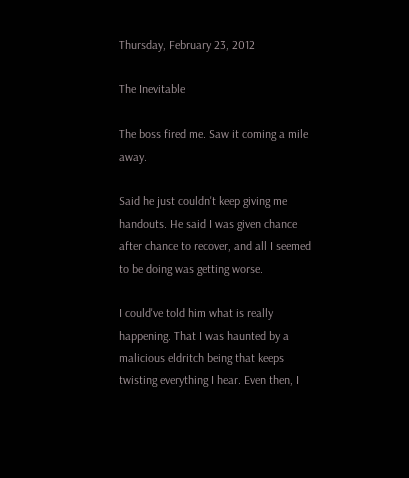Thursday, February 23, 2012

The Inevitable

The boss fired me. Saw it coming a mile away.

Said he just couldn't keep giving me handouts. He said I was given chance after chance to recover, and all I seemed to be doing was getting worse.

I could've told him what is really happening. That I was haunted by a malicious eldritch being that keeps twisting everything I hear. Even then, I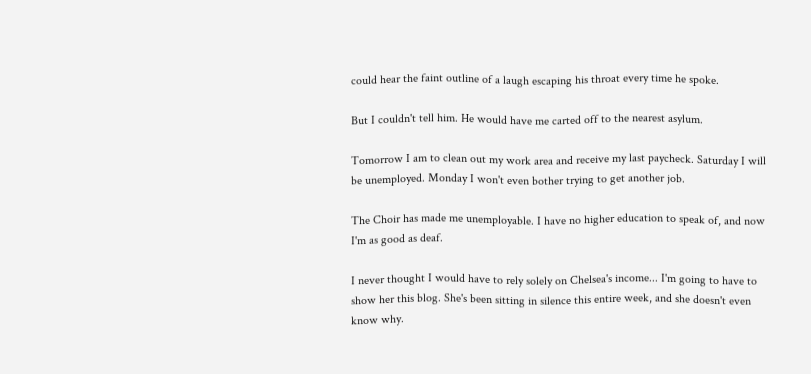could hear the faint outline of a laugh escaping his throat every time he spoke.

But I couldn't tell him. He would have me carted off to the nearest asylum.

Tomorrow I am to clean out my work area and receive my last paycheck. Saturday I will be unemployed. Monday I won't even bother trying to get another job.

The Choir has made me unemployable. I have no higher education to speak of, and now I'm as good as deaf.

I never thought I would have to rely solely on Chelsea's income... I'm going to have to show her this blog. She's been sitting in silence this entire week, and she doesn't even know why.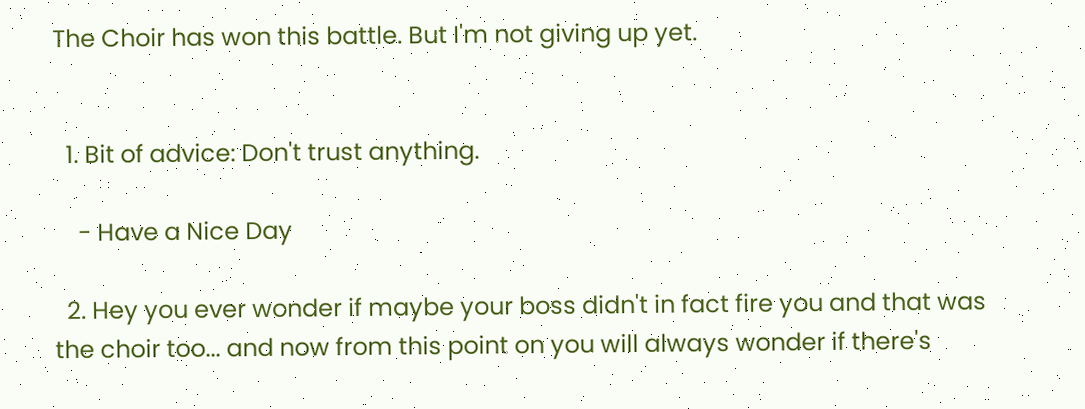The Choir has won this battle. But I'm not giving up yet.


  1. Bit of advice: Don't trust anything.

    - Have a Nice Day

  2. Hey you ever wonder if maybe your boss didn't in fact fire you and that was the choir too... and now from this point on you will always wonder if there's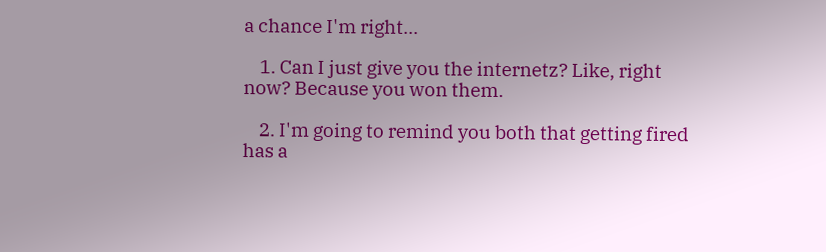a chance I'm right...

    1. Can I just give you the internetz? Like, right now? Because you won them.

    2. I'm going to remind you both that getting fired has a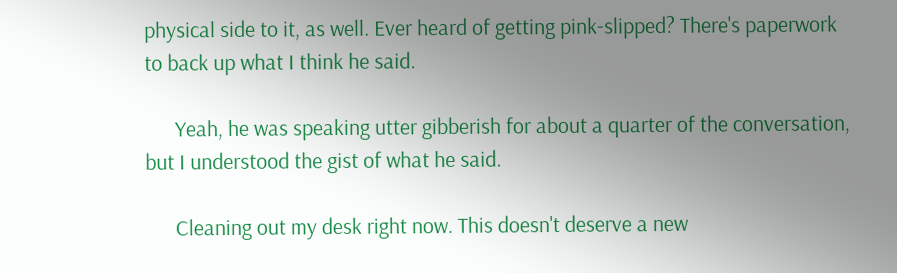physical side to it, as well. Ever heard of getting pink-slipped? There's paperwork to back up what I think he said.

      Yeah, he was speaking utter gibberish for about a quarter of the conversation, but I understood the gist of what he said.

      Cleaning out my desk right now. This doesn't deserve a new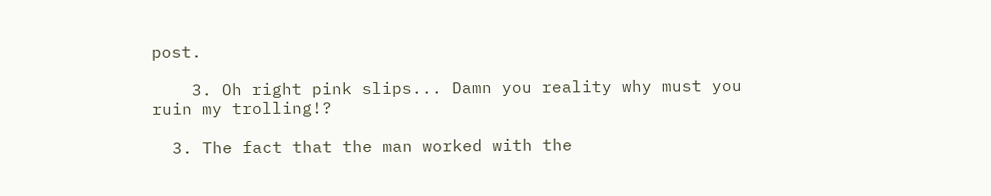post.

    3. Oh right pink slips... Damn you reality why must you ruin my trolling!?

  3. The fact that the man worked with the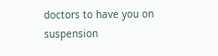doctors to have you on suspension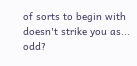of sorts to begin with doesn't strike you as... odd?